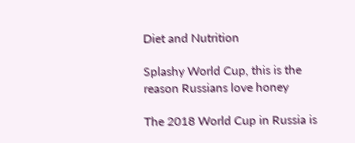Diet and Nutrition

Splashy World Cup, this is the reason Russians love honey

The 2018 World Cup in Russia is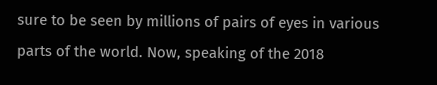sure to be seen by millions of pairs of eyes in various parts of the world. Now, speaking of the 2018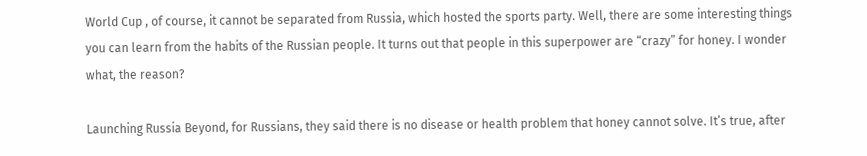World Cup , of course, it cannot be separated from Russia, which hosted the sports party. Well, there are some interesting things you can learn from the habits of the Russian people. It turns out that people in this superpower are “crazy” for honey. I wonder what, the reason?

Launching Russia Beyond, for Russians, they said there is no disease or health problem that honey cannot solve. It’s true, after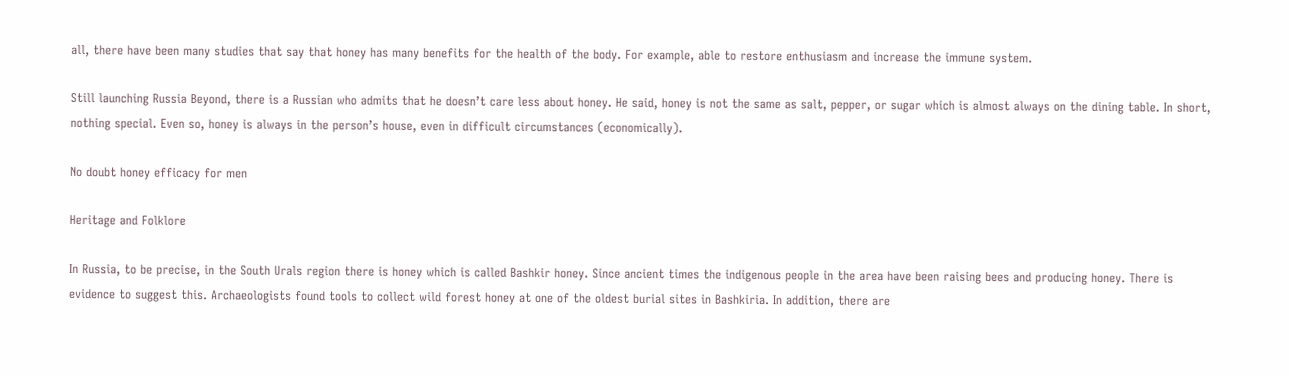all, there have been many studies that say that honey has many benefits for the health of the body. For example, able to restore enthusiasm and increase the immune system.

Still launching Russia Beyond, there is a Russian who admits that he doesn’t care less about honey. He said, honey is not the same as salt, pepper, or sugar which is almost always on the dining table. In short, nothing special. Even so, honey is always in the person’s house, even in difficult circumstances (economically).

No doubt honey efficacy for men

Heritage and Folklore

In Russia, to be precise, in the South Urals region there is honey which is called Bashkir honey. Since ancient times the indigenous people in the area have been raising bees and producing honey. There is evidence to suggest this. Archaeologists found tools to collect wild forest honey at one of the oldest burial sites in Bashkiria. In addition, there are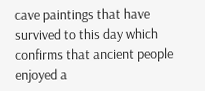cave paintings that have survived to this day which confirms that ancient people enjoyed a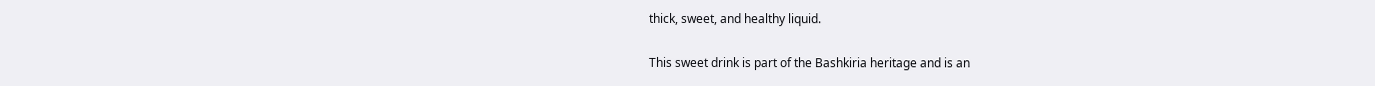thick, sweet, and healthy liquid.

This sweet drink is part of the Bashkiria heritage and is an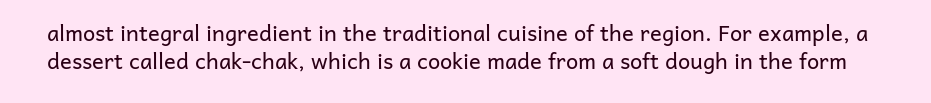almost integral ingredient in the traditional cuisine of the region. For example, a dessert called chak-chak, which is a cookie made from a soft dough in the form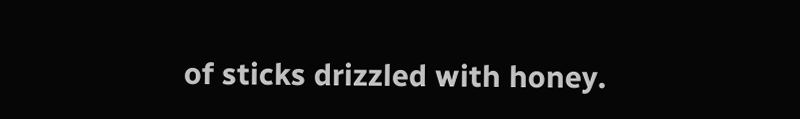of sticks drizzled with honey.